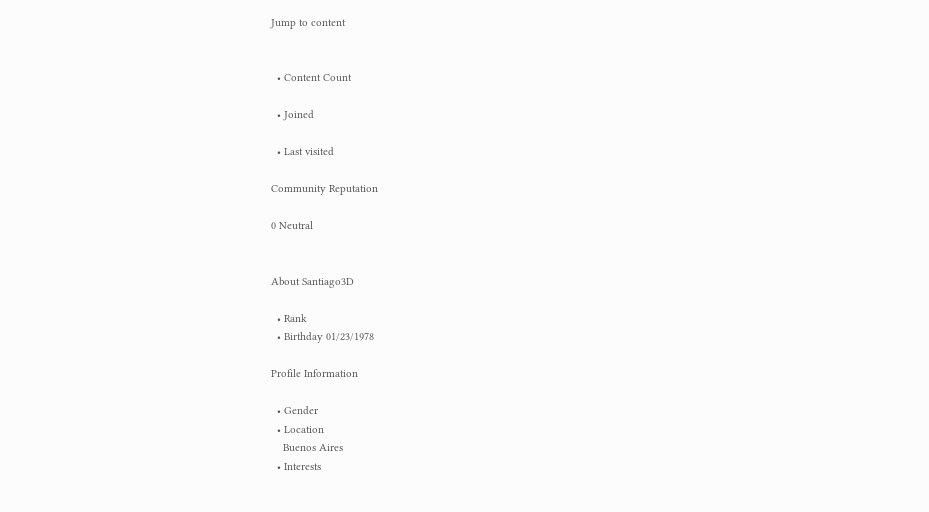Jump to content


  • Content Count

  • Joined

  • Last visited

Community Reputation

0 Neutral


About Santiago3D

  • Rank
  • Birthday 01/23/1978

Profile Information

  • Gender
  • Location
    Buenos Aires
  • Interests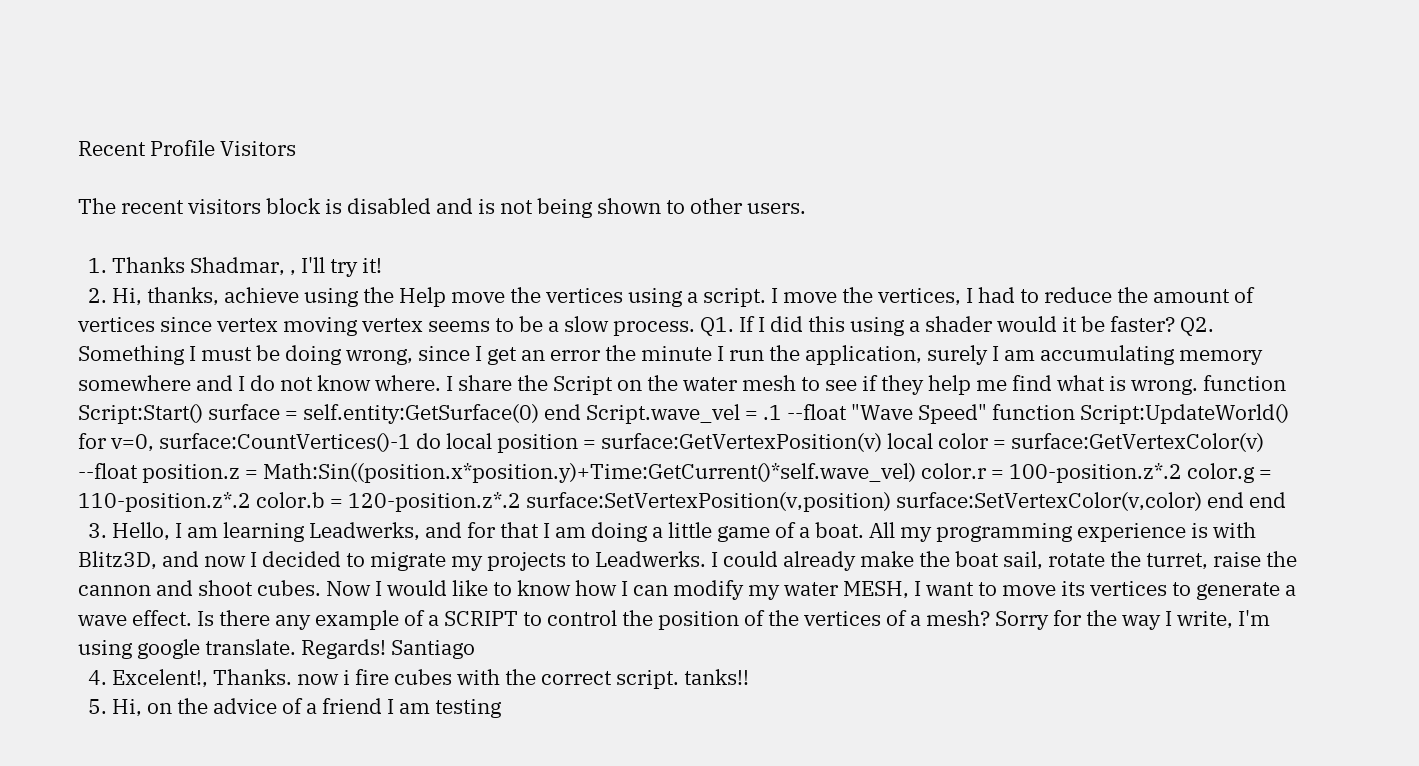Recent Profile Visitors

The recent visitors block is disabled and is not being shown to other users.

  1. Thanks Shadmar, , I'll try it!
  2. Hi, thanks, achieve using the Help move the vertices using a script. I move the vertices, I had to reduce the amount of vertices since vertex moving vertex seems to be a slow process. Q1. If I did this using a shader would it be faster? Q2. Something I must be doing wrong, since I get an error the minute I run the application, surely I am accumulating memory somewhere and I do not know where. I share the Script on the water mesh to see if they help me find what is wrong. function Script:Start() surface = self.entity:GetSurface(0) end Script.wave_vel = .1 --float "Wave Speed" function Script:UpdateWorld() for v=0, surface:CountVertices()-1 do local position = surface:GetVertexPosition(v) local color = surface:GetVertexColor(v) --float position.z = Math:Sin((position.x*position.y)+Time:GetCurrent()*self.wave_vel) color.r = 100-position.z*.2 color.g = 110-position.z*.2 color.b = 120-position.z*.2 surface:SetVertexPosition(v,position) surface:SetVertexColor(v,color) end end
  3. Hello, I am learning Leadwerks, and for that I am doing a little game of a boat. All my programming experience is with Blitz3D, and now I decided to migrate my projects to Leadwerks. I could already make the boat sail, rotate the turret, raise the cannon and shoot cubes. Now I would like to know how I can modify my water MESH, I want to move its vertices to generate a wave effect. Is there any example of a SCRIPT to control the position of the vertices of a mesh? Sorry for the way I write, I'm using google translate. Regards! Santiago
  4. Excelent!, Thanks. now i fire cubes with the correct script. tanks!!
  5. Hi, on the advice of a friend I am testing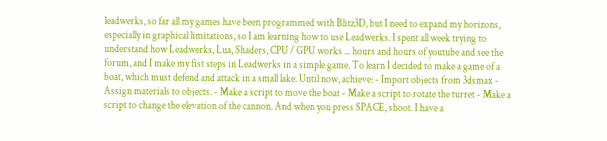leadwerks, so far all my games have been programmed with Blitz3D, but I need to expand my horizons, especially in graphical limitations, so I am learning how to use Leadwerks. I spent all week trying to understand how Leadwerks, Lua, Shaders, CPU / GPU works ... hours and hours of youtube and see the forum, and I make my fist steps in Leadwerks in a simple game. To learn I decided to make a game of a boat, which must defend and attack in a small lake. Until now, achieve: - Import objects from 3dsmax - Assign materials to objects. - Make a script to move the boat - Make a script to rotate the turret - Make a script to change the elevation of the cannon. And when you press SPACE, shoot. I have a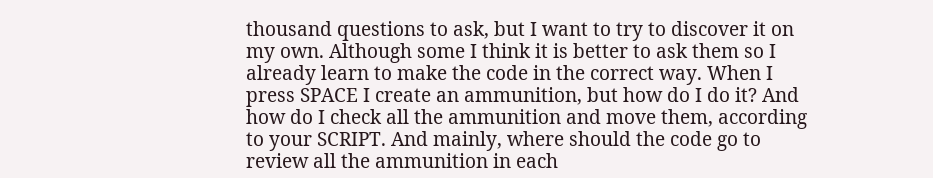thousand questions to ask, but I want to try to discover it on my own. Although some I think it is better to ask them so I already learn to make the code in the correct way. When I press SPACE I create an ammunition, but how do I do it? And how do I check all the ammunition and move them, according to your SCRIPT. And mainly, where should the code go to review all the ammunition in each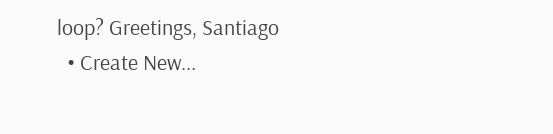loop? Greetings, Santiago
  • Create New...